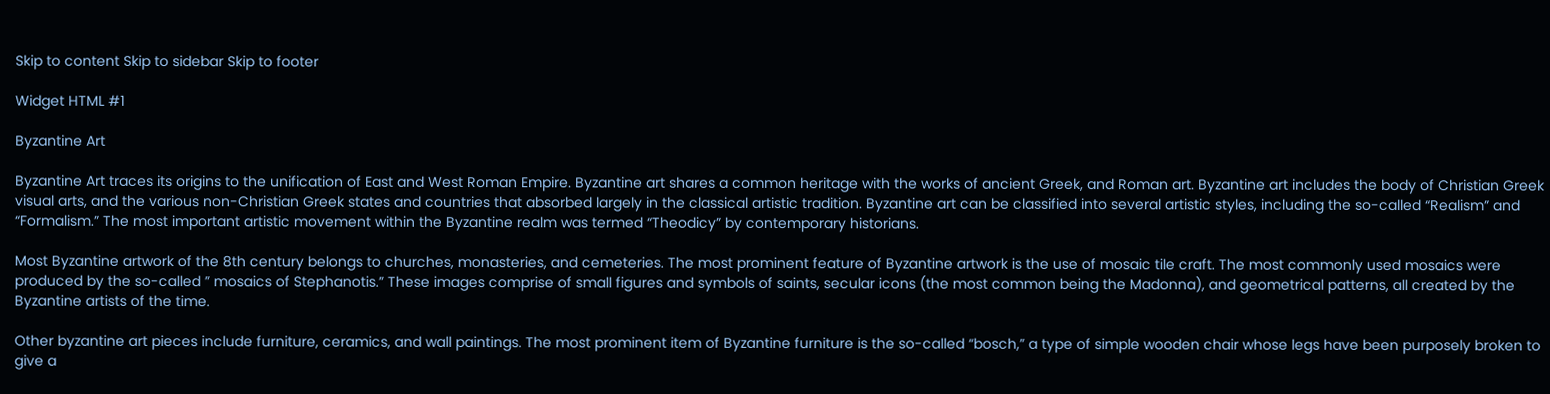Skip to content Skip to sidebar Skip to footer

Widget HTML #1

Byzantine Art

Byzantine Art traces its origins to the unification of East and West Roman Empire. Byzantine art shares a common heritage with the works of ancient Greek, and Roman art. Byzantine art includes the body of Christian Greek visual arts, and the various non-Christian Greek states and countries that absorbed largely in the classical artistic tradition. Byzantine art can be classified into several artistic styles, including the so-called “Realism” and “Formalism.” The most important artistic movement within the Byzantine realm was termed “Theodicy” by contemporary historians.

Most Byzantine artwork of the 8th century belongs to churches, monasteries, and cemeteries. The most prominent feature of Byzantine artwork is the use of mosaic tile craft. The most commonly used mosaics were produced by the so-called ” mosaics of Stephanotis.” These images comprise of small figures and symbols of saints, secular icons (the most common being the Madonna), and geometrical patterns, all created by the Byzantine artists of the time.

Other byzantine art pieces include furniture, ceramics, and wall paintings. The most prominent item of Byzantine furniture is the so-called “bosch,” a type of simple wooden chair whose legs have been purposely broken to give a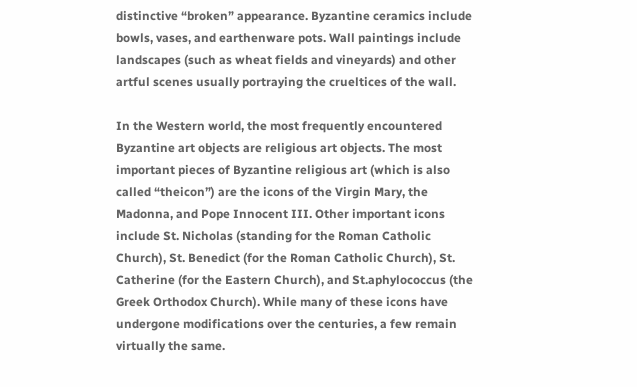distinctive “broken” appearance. Byzantine ceramics include bowls, vases, and earthenware pots. Wall paintings include landscapes (such as wheat fields and vineyards) and other artful scenes usually portraying the crueltices of the wall.

In the Western world, the most frequently encountered Byzantine art objects are religious art objects. The most important pieces of Byzantine religious art (which is also called “theicon”) are the icons of the Virgin Mary, the Madonna, and Pope Innocent III. Other important icons include St. Nicholas (standing for the Roman Catholic Church), St. Benedict (for the Roman Catholic Church), St. Catherine (for the Eastern Church), and St.aphylococcus (the Greek Orthodox Church). While many of these icons have undergone modifications over the centuries, a few remain virtually the same.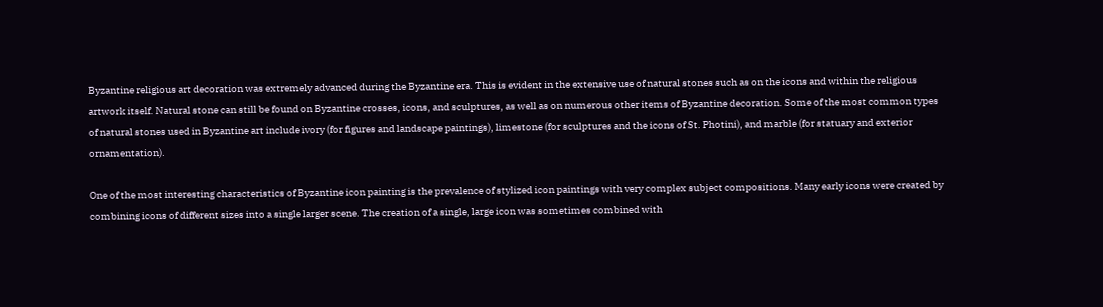Byzantine religious art decoration was extremely advanced during the Byzantine era. This is evident in the extensive use of natural stones such as on the icons and within the religious artwork itself. Natural stone can still be found on Byzantine crosses, icons, and sculptures, as well as on numerous other items of Byzantine decoration. Some of the most common types of natural stones used in Byzantine art include ivory (for figures and landscape paintings), limestone (for sculptures and the icons of St. Photini), and marble (for statuary and exterior ornamentation).

One of the most interesting characteristics of Byzantine icon painting is the prevalence of stylized icon paintings with very complex subject compositions. Many early icons were created by combining icons of different sizes into a single larger scene. The creation of a single, large icon was sometimes combined with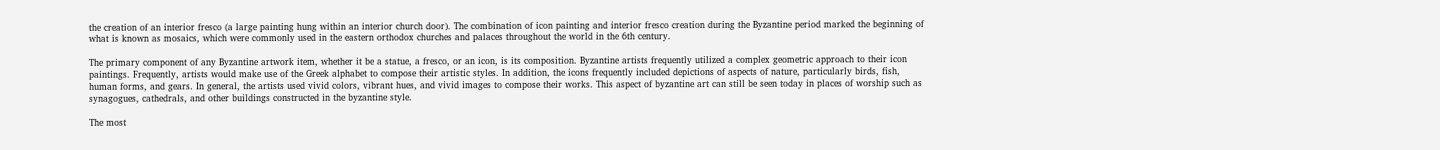the creation of an interior fresco (a large painting hung within an interior church door). The combination of icon painting and interior fresco creation during the Byzantine period marked the beginning of what is known as mosaics, which were commonly used in the eastern orthodox churches and palaces throughout the world in the 6th century.

The primary component of any Byzantine artwork item, whether it be a statue, a fresco, or an icon, is its composition. Byzantine artists frequently utilized a complex geometric approach to their icon paintings. Frequently, artists would make use of the Greek alphabet to compose their artistic styles. In addition, the icons frequently included depictions of aspects of nature, particularly birds, fish, human forms, and gears. In general, the artists used vivid colors, vibrant hues, and vivid images to compose their works. This aspect of byzantine art can still be seen today in places of worship such as synagogues, cathedrals, and other buildings constructed in the byzantine style.

The most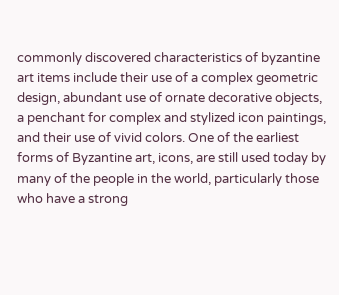commonly discovered characteristics of byzantine art items include their use of a complex geometric design, abundant use of ornate decorative objects, a penchant for complex and stylized icon paintings, and their use of vivid colors. One of the earliest forms of Byzantine art, icons, are still used today by many of the people in the world, particularly those who have a strong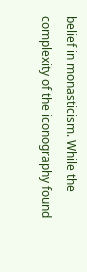belief in monasticism. While the complexity of the iconography found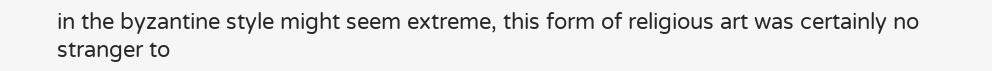in the byzantine style might seem extreme, this form of religious art was certainly no stranger to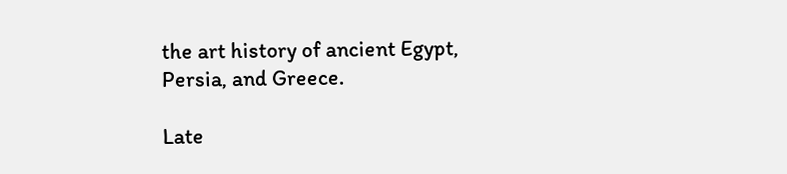the art history of ancient Egypt, Persia, and Greece.

Late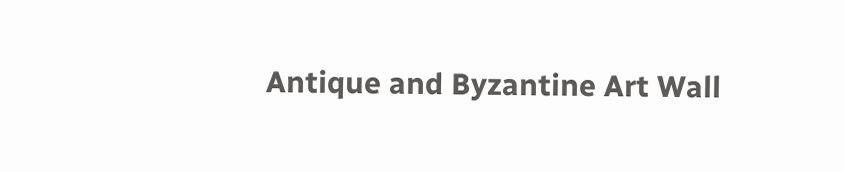Antique and Byzantine Art Wall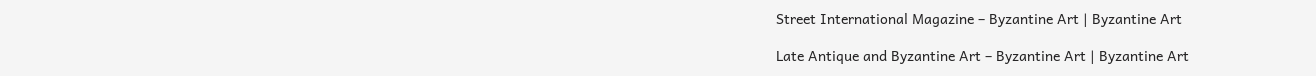Street International Magazine – Byzantine Art | Byzantine Art

Late Antique and Byzantine Art – Byzantine Art | Byzantine Art